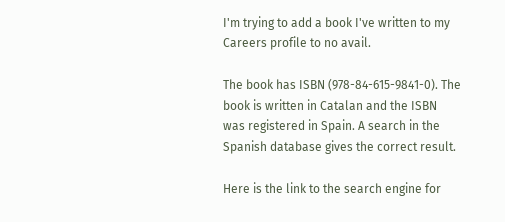I'm trying to add a book I've written to my Careers profile to no avail.

The book has ISBN (978-84-615-9841-0). The book is written in Catalan and the ISBN was registered in Spain. A search in the Spanish database gives the correct result.

Here is the link to the search engine for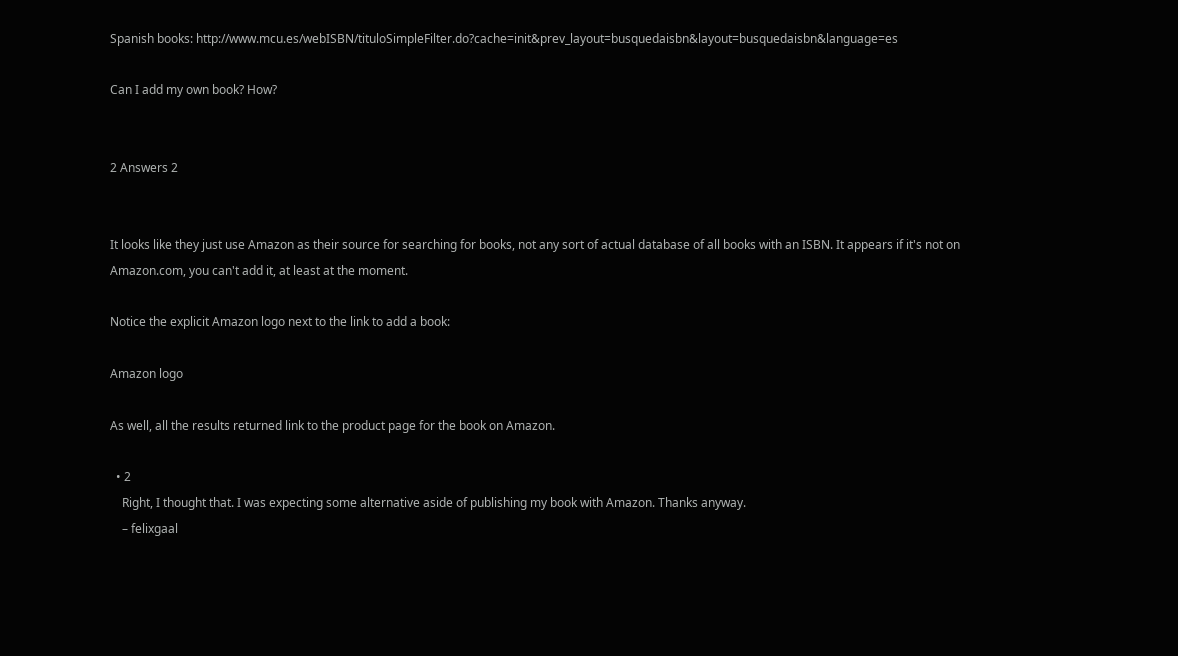Spanish books: http://www.mcu.es/webISBN/tituloSimpleFilter.do?cache=init&prev_layout=busquedaisbn&layout=busquedaisbn&language=es

Can I add my own book? How?


2 Answers 2


It looks like they just use Amazon as their source for searching for books, not any sort of actual database of all books with an ISBN. It appears if it's not on Amazon.com, you can't add it, at least at the moment.

Notice the explicit Amazon logo next to the link to add a book:

Amazon logo

As well, all the results returned link to the product page for the book on Amazon.

  • 2
    Right, I thought that. I was expecting some alternative aside of publishing my book with Amazon. Thanks anyway.
    – felixgaal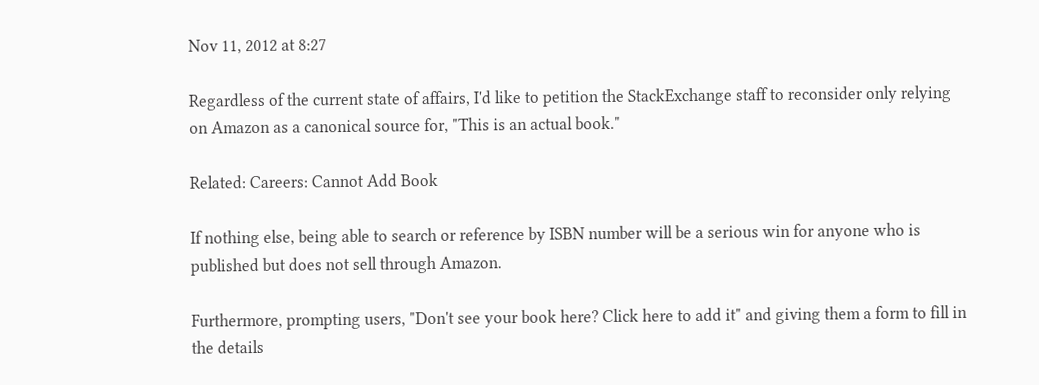Nov 11, 2012 at 8:27

Regardless of the current state of affairs, I'd like to petition the StackExchange staff to reconsider only relying on Amazon as a canonical source for, "This is an actual book."

Related: Careers: Cannot Add Book

If nothing else, being able to search or reference by ISBN number will be a serious win for anyone who is published but does not sell through Amazon.

Furthermore, prompting users, "Don't see your book here? Click here to add it" and giving them a form to fill in the details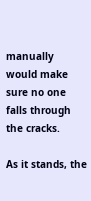manually would make sure no one falls through the cracks.

As it stands, the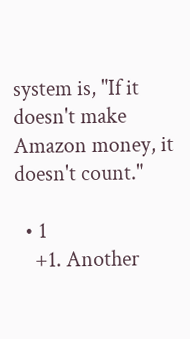system is, "If it doesn't make Amazon money, it doesn't count."

  • 1
    +1. Another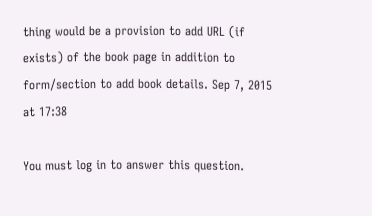thing would be a provision to add URL (if exists) of the book page in addition to form/section to add book details. Sep 7, 2015 at 17:38

You must log in to answer this question.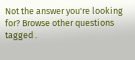Not the answer you're looking for? Browse other questions tagged .